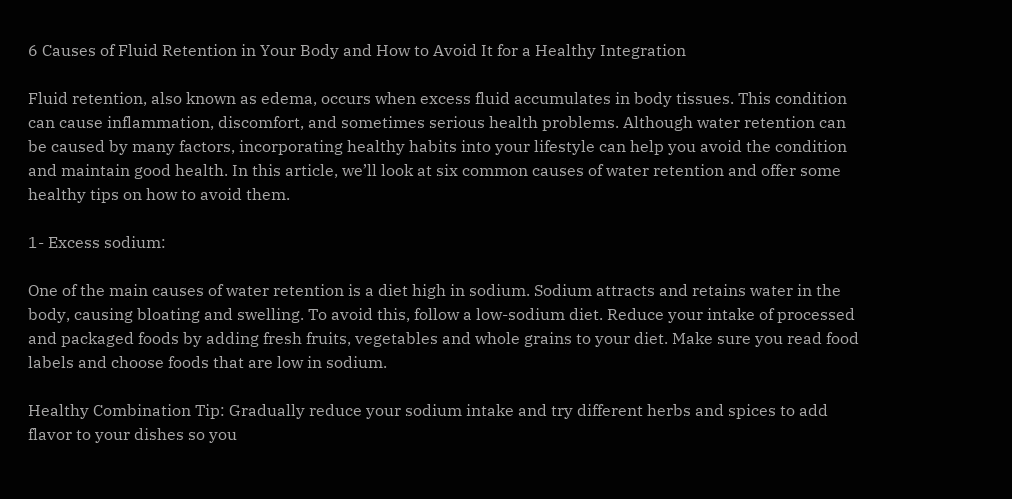6 Causes of Fluid Retention in Your Body and How to Avoid It for a Healthy Integration

Fluid retention, also known as edema, occurs when excess fluid accumulates in body tissues. This condition can cause inflammation, discomfort, and sometimes serious health problems. Although water retention can be caused by many factors, incorporating healthy habits into your lifestyle can help you avoid the condition and maintain good health. In this article, we’ll look at six common causes of water retention and offer some healthy tips on how to avoid them.

1- Excess sodium:

One of the main causes of water retention is a diet high in sodium. Sodium attracts and retains water in the body, causing bloating and swelling. To avoid this, follow a low-sodium diet. Reduce your intake of processed and packaged foods by adding fresh fruits, vegetables and whole grains to your diet. Make sure you read food labels and choose foods that are low in sodium.

Healthy Combination Tip: Gradually reduce your sodium intake and try different herbs and spices to add flavor to your dishes so you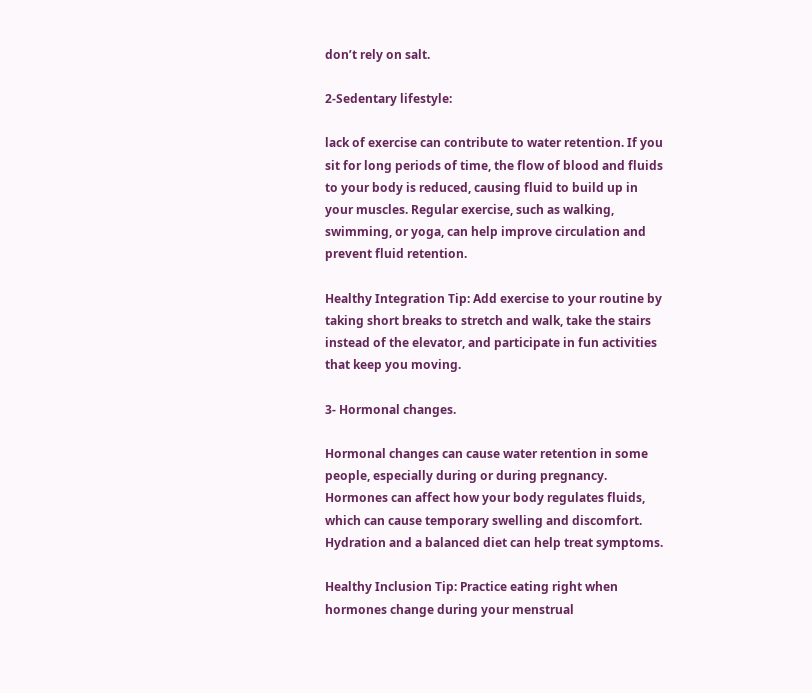don’t rely on salt.

2-Sedentary lifestyle:

lack of exercise can contribute to water retention. If you sit for long periods of time, the flow of blood and fluids to your body is reduced, causing fluid to build up in your muscles. Regular exercise, such as walking, swimming, or yoga, can help improve circulation and prevent fluid retention.

Healthy Integration Tip: Add exercise to your routine by taking short breaks to stretch and walk, take the stairs instead of the elevator, and participate in fun activities that keep you moving.

3- Hormonal changes.

Hormonal changes can cause water retention in some people, especially during or during pregnancy. Hormones can affect how your body regulates fluids, which can cause temporary swelling and discomfort. Hydration and a balanced diet can help treat symptoms.

Healthy Inclusion Tip: Practice eating right when hormones change during your menstrual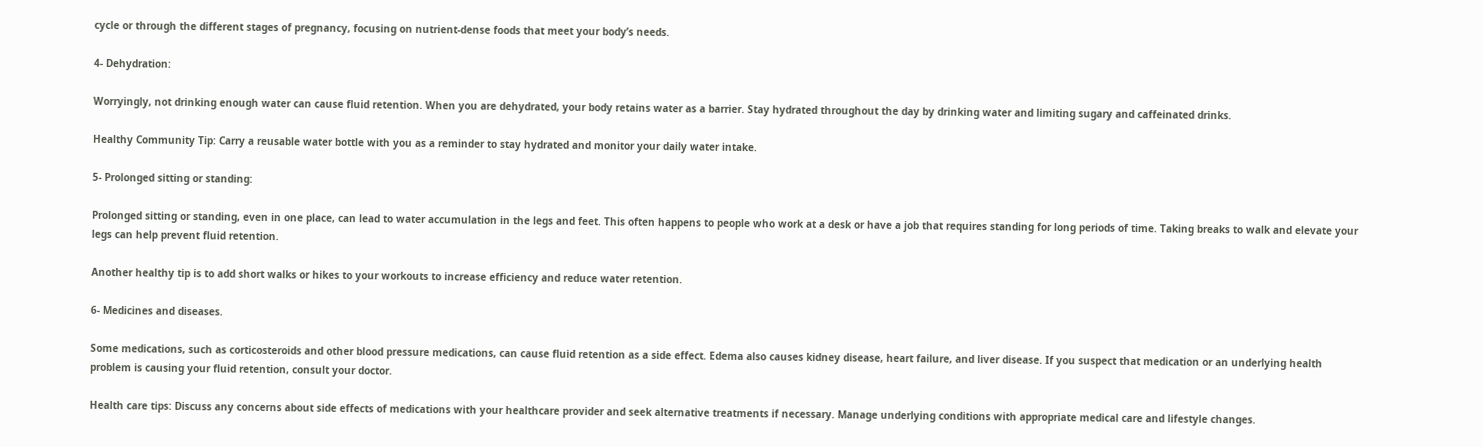cycle or through the different stages of pregnancy, focusing on nutrient-dense foods that meet your body’s needs.

4- Dehydration:

Worryingly, not drinking enough water can cause fluid retention. When you are dehydrated, your body retains water as a barrier. Stay hydrated throughout the day by drinking water and limiting sugary and caffeinated drinks.

Healthy Community Tip: Carry a reusable water bottle with you as a reminder to stay hydrated and monitor your daily water intake.

5- Prolonged sitting or standing:

Prolonged sitting or standing, even in one place, can lead to water accumulation in the legs and feet. This often happens to people who work at a desk or have a job that requires standing for long periods of time. Taking breaks to walk and elevate your legs can help prevent fluid retention.

Another healthy tip is to add short walks or hikes to your workouts to increase efficiency and reduce water retention.

6- Medicines and diseases.

Some medications, such as corticosteroids and other blood pressure medications, can cause fluid retention as a side effect. Edema also causes kidney disease, heart failure, and liver disease. If you suspect that medication or an underlying health problem is causing your fluid retention, consult your doctor.

Health care tips: Discuss any concerns about side effects of medications with your healthcare provider and seek alternative treatments if necessary. Manage underlying conditions with appropriate medical care and lifestyle changes.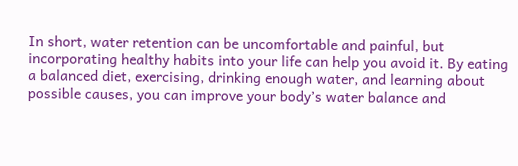In short, water retention can be uncomfortable and painful, but incorporating healthy habits into your life can help you avoid it. By eating a balanced diet, exercising, drinking enough water, and learning about possible causes, you can improve your body’s water balance and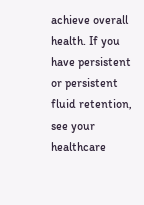achieve overall health. If you have persistent or persistent fluid retention, see your healthcare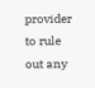provider to rule out any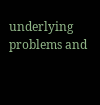underlying problems and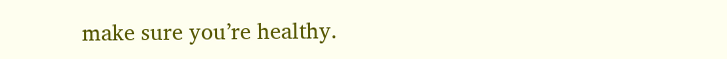make sure you’re healthy.